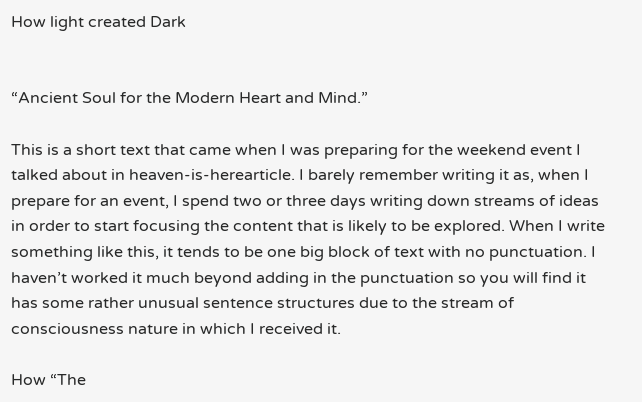How light created Dark


“Ancient Soul for the Modern Heart and Mind.”

This is a short text that came when I was preparing for the weekend event I talked about in heaven-is-herearticle. I barely remember writing it as, when I prepare for an event, I spend two or three days writing down streams of ideas in order to start focusing the content that is likely to be explored. When I write something like this, it tends to be one big block of text with no punctuation. I haven’t worked it much beyond adding in the punctuation so you will find it has some rather unusual sentence structures due to the stream of consciousness nature in which I received it.

How “The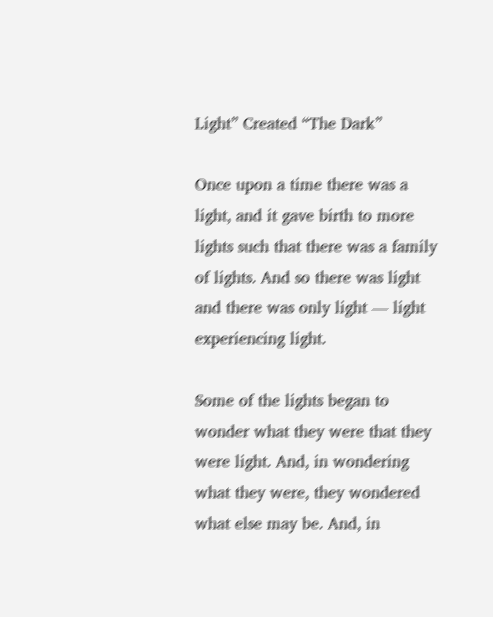Light” Created “The Dark”

Once upon a time there was a light, and it gave birth to more lights such that there was a family of lights. And so there was light and there was only light — light experiencing light.

Some of the lights began to wonder what they were that they were light. And, in wondering what they were, they wondered what else may be. And, in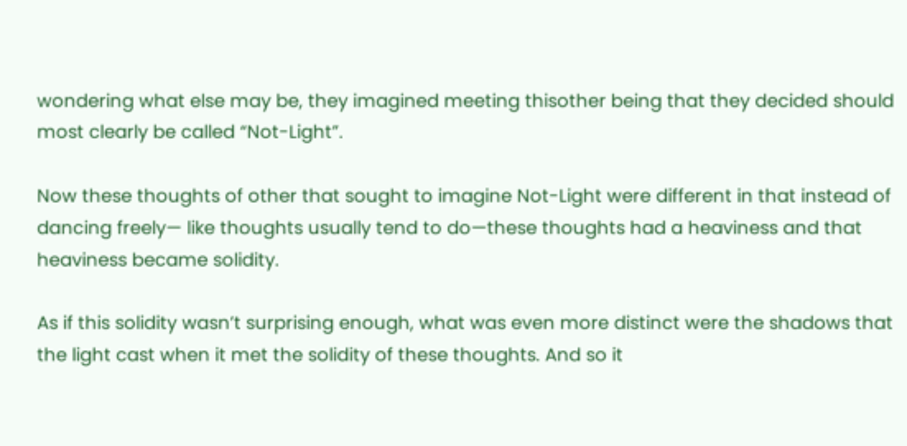wondering what else may be, they imagined meeting thisother being that they decided should most clearly be called “Not-Light”.

Now these thoughts of other that sought to imagine Not-Light were different in that instead of dancing freely— like thoughts usually tend to do—these thoughts had a heaviness and that heaviness became solidity.

As if this solidity wasn’t surprising enough, what was even more distinct were the shadows that the light cast when it met the solidity of these thoughts. And so it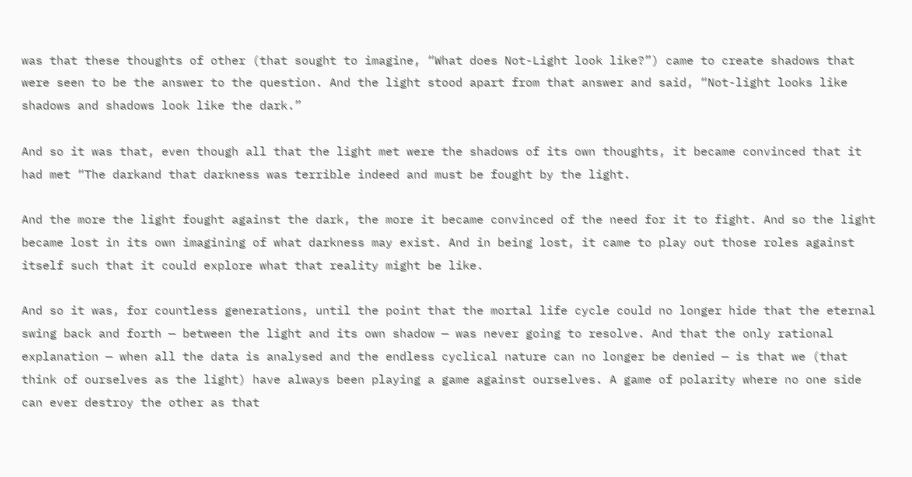was that these thoughts of other (that sought to imagine, “What does Not-Light look like?”) came to create shadows that were seen to be the answer to the question. And the light stood apart from that answer and said, “Not-light looks like shadows and shadows look like the dark.”

And so it was that, even though all that the light met were the shadows of its own thoughts, it became convinced that it had met “The darkand that darkness was terrible indeed and must be fought by the light.

And the more the light fought against the dark, the more it became convinced of the need for it to fight. And so the light became lost in its own imagining of what darkness may exist. And in being lost, it came to play out those roles against itself such that it could explore what that reality might be like.

And so it was, for countless generations, until the point that the mortal life cycle could no longer hide that the eternal swing back and forth — between the light and its own shadow — was never going to resolve. And that the only rational explanation — when all the data is analysed and the endless cyclical nature can no longer be denied — is that we (that think of ourselves as the light) have always been playing a game against ourselves. A game of polarity where no one side can ever destroy the other as that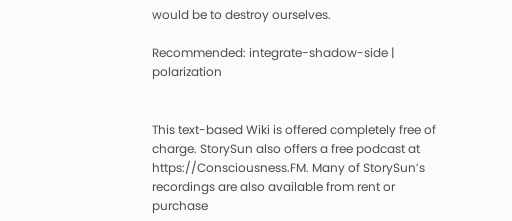would be to destroy ourselves.

Recommended: integrate-shadow-side | polarization


This text-based Wiki is offered completely free of charge. StorySun also offers a free podcast at https://Consciousness.FM. Many of StorySun’s recordings are also available from rent or purchase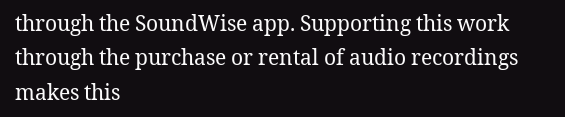through the SoundWise app. Supporting this work through the purchase or rental of audio recordings makes this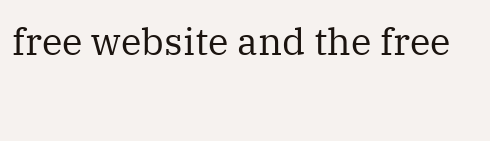free website and the free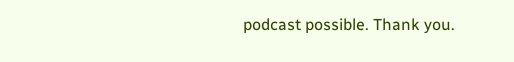podcast possible. Thank you.